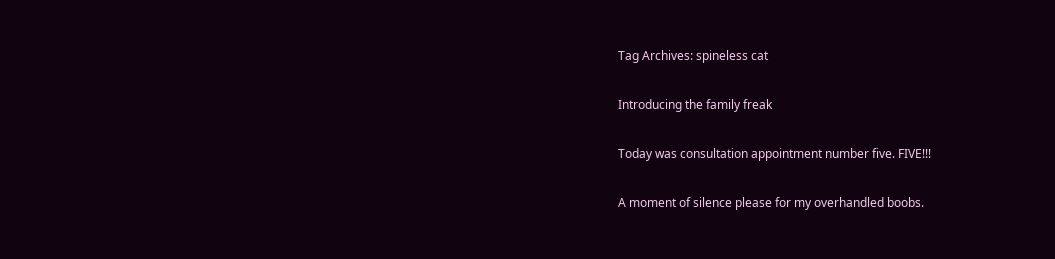Tag Archives: spineless cat

Introducing the family freak

Today was consultation appointment number five. FIVE!!!

A moment of silence please for my overhandled boobs.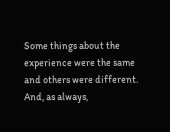Some things about the experience were the same and others were different. And, as always,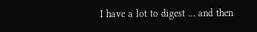I have a lot to digest … and then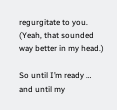regurgitate to you. (Yeah, that sounded way better in my head.)

So until I’m ready … and until my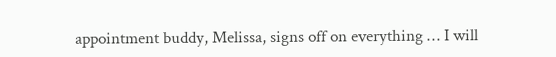appointment buddy, Melissa, signs off on everything … I will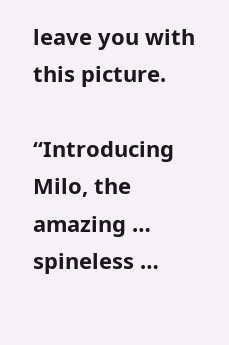leave you with this picture.

“Introducing Milo, the amazing … spineless …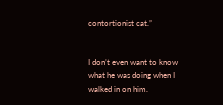contortionist cat.”


I don’t even want to know what he was doing when I walked in on him.